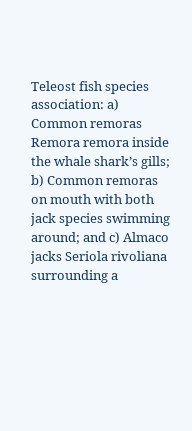Teleost fish species association: a) Common remoras Remora remora inside the whale shark’s gills; b) Common remoras on mouth with both jack species swimming around; and c) Almaco jacks Seriola rivoliana surrounding a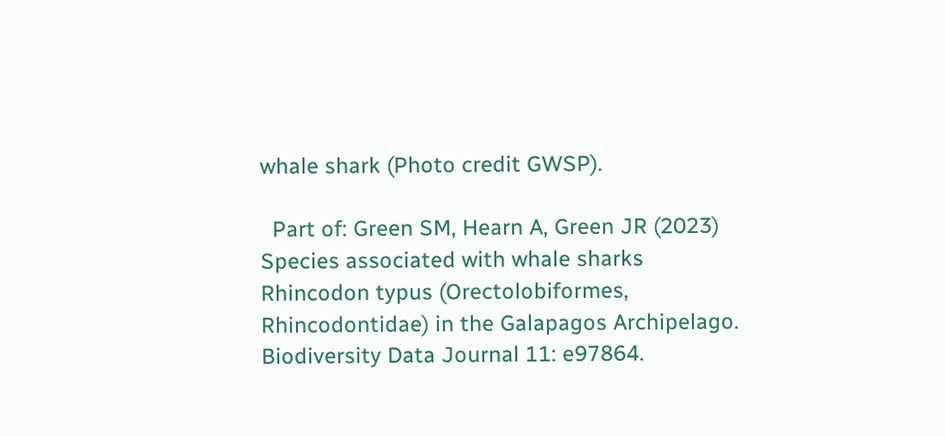whale shark (Photo credit GWSP).

  Part of: Green SM, Hearn A, Green JR (2023) Species associated with whale sharks Rhincodon typus (Orectolobiformes, Rhincodontidae) in the Galapagos Archipelago. Biodiversity Data Journal 11: e97864.